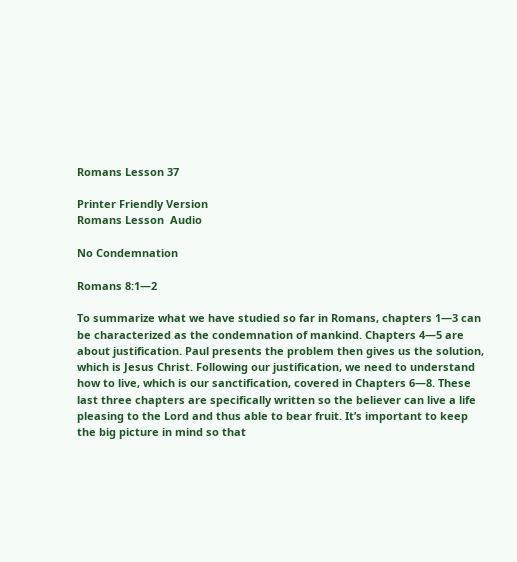Romans Lesson 37

Printer Friendly Version
Romans Lesson  Audio

No Condemnation

Romans 8:1—2

To summarize what we have studied so far in Romans, chapters 1—3 can be characterized as the condemnation of mankind. Chapters 4—5 are about justification. Paul presents the problem then gives us the solution, which is Jesus Christ. Following our justification, we need to understand how to live, which is our sanctification, covered in Chapters 6—8. These last three chapters are specifically written so the believer can live a life pleasing to the Lord and thus able to bear fruit. It’s important to keep the big picture in mind so that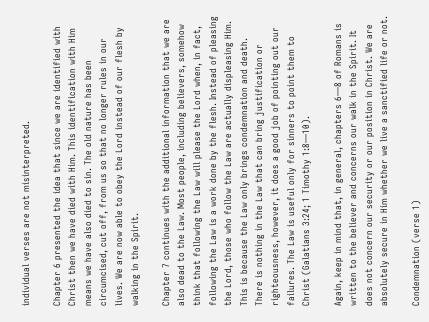individual verses are not misinterpreted.

Chapter 6 presented the idea that since we are identified with Christ then we have died with Him. This identification with Him means we have also died to sin. The old nature has been circumcised, cut off, from us so that no longer rules in our lives. We are now able to obey the Lord instead of our flesh by walking in the Spirit.

Chapter 7 continues with the additional information that we are also dead to the Law. Most people, including believers, somehow think that following the Law will please the Lord when, in fact, following the Law is a work done by the flesh. Instead of pleasing the Lord, those who follow the Law are actually displeasing Him. This is because the Law only brings condemnation and death. There is nothing in the Law that can bring justification or righteousness, however, it does a good job of pointing out our failures. The Law is useful only for sinners to point them to Christ (Galatians 3:24; 1 Timothy 1:8—10).

Again, keep in mind that, in general, chapters 6—8 of Romans is written to the believer and concerns our walk in the Spirit. It does not concern our security or our position in Christ. We are absolutely secure in Him whether we live a sanctified life or not.

Condemnation (verse 1)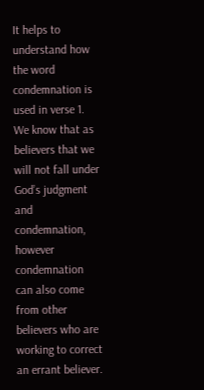It helps to understand how the word condemnation is used in verse 1. We know that as believers that we will not fall under God’s judgment and condemnation, however condemnation can also come from other believers who are working to correct an errant believer.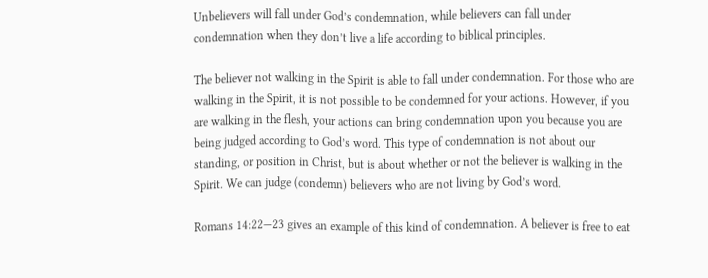Unbelievers will fall under God’s condemnation, while believers can fall under condemnation when they don’t live a life according to biblical principles.

The believer not walking in the Spirit is able to fall under condemnation. For those who are walking in the Spirit, it is not possible to be condemned for your actions. However, if you are walking in the flesh, your actions can bring condemnation upon you because you are being judged according to God’s word. This type of condemnation is not about our standing, or position in Christ, but is about whether or not the believer is walking in the Spirit. We can judge (condemn) believers who are not living by God’s word.

Romans 14:22—23 gives an example of this kind of condemnation. A believer is free to eat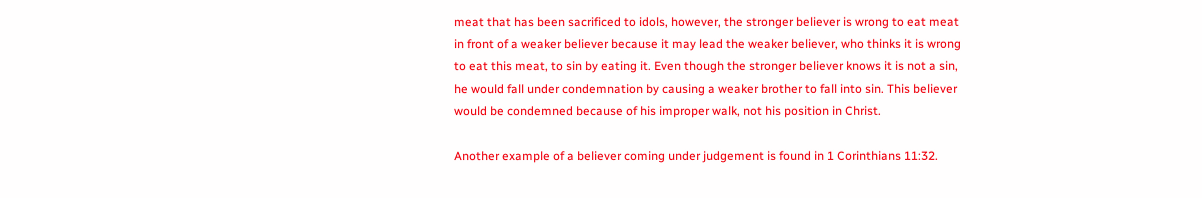meat that has been sacrificed to idols, however, the stronger believer is wrong to eat meat in front of a weaker believer because it may lead the weaker believer, who thinks it is wrong to eat this meat, to sin by eating it. Even though the stronger believer knows it is not a sin, he would fall under condemnation by causing a weaker brother to fall into sin. This believer would be condemned because of his improper walk, not his position in Christ.

Another example of a believer coming under judgement is found in 1 Corinthians 11:32.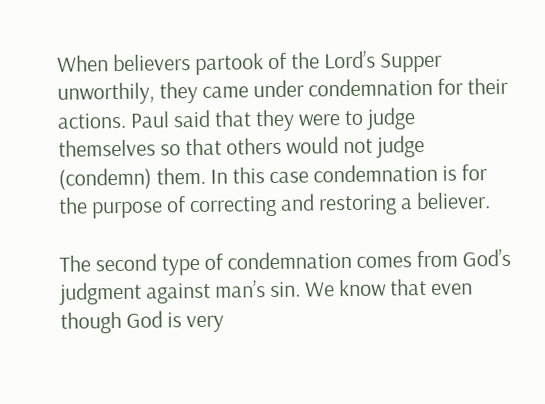When believers partook of the Lord’s Supper unworthily, they came under condemnation for their actions. Paul said that they were to judge themselves so that others would not judge (condemn) them. In this case condemnation is for the purpose of correcting and restoring a believer.

The second type of condemnation comes from God’s judgment against man’s sin. We know that even though God is very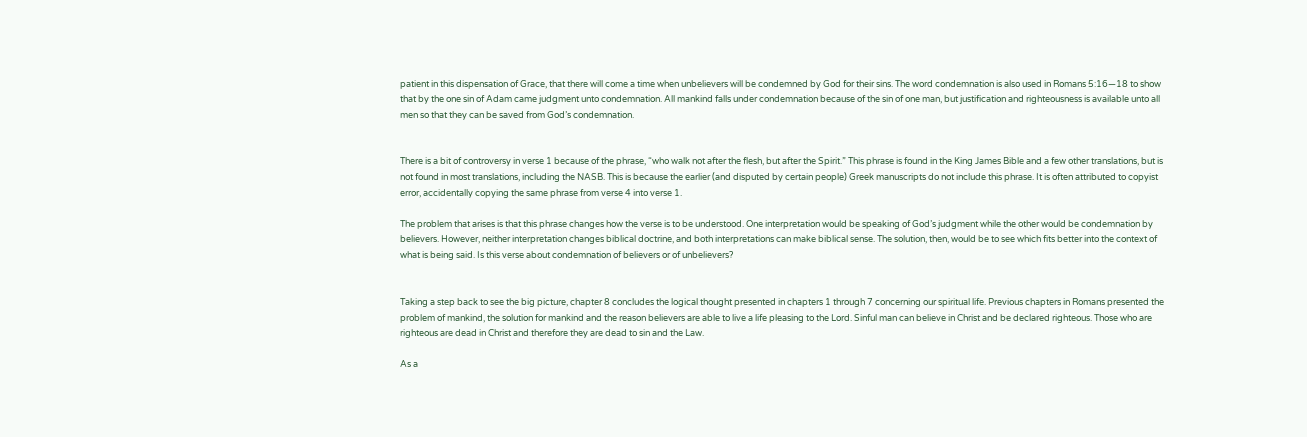patient in this dispensation of Grace, that there will come a time when unbelievers will be condemned by God for their sins. The word condemnation is also used in Romans 5:16—18 to show that by the one sin of Adam came judgment unto condemnation. All mankind falls under condemnation because of the sin of one man, but justification and righteousness is available unto all men so that they can be saved from God’s condemnation.


There is a bit of controversy in verse 1 because of the phrase, “who walk not after the flesh, but after the Spirit.” This phrase is found in the King James Bible and a few other translations, but is not found in most translations, including the NASB. This is because the earlier (and disputed by certain people) Greek manuscripts do not include this phrase. It is often attributed to copyist error, accidentally copying the same phrase from verse 4 into verse 1.

The problem that arises is that this phrase changes how the verse is to be understood. One interpretation would be speaking of God’s judgment while the other would be condemnation by believers. However, neither interpretation changes biblical doctrine, and both interpretations can make biblical sense. The solution, then, would be to see which fits better into the context of what is being said. Is this verse about condemnation of believers or of unbelievers?


Taking a step back to see the big picture, chapter 8 concludes the logical thought presented in chapters 1 through 7 concerning our spiritual life. Previous chapters in Romans presented the problem of mankind, the solution for mankind and the reason believers are able to live a life pleasing to the Lord. Sinful man can believe in Christ and be declared righteous. Those who are righteous are dead in Christ and therefore they are dead to sin and the Law.

As a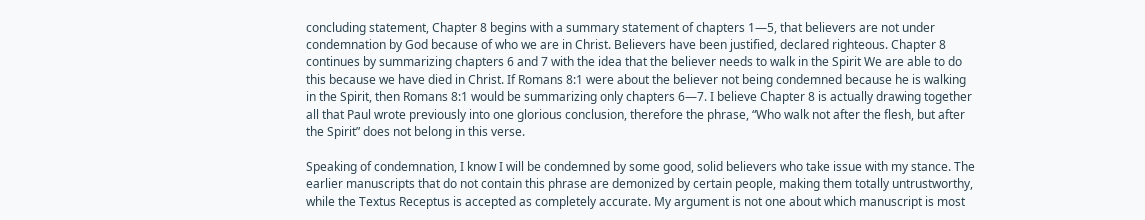concluding statement, Chapter 8 begins with a summary statement of chapters 1—5, that believers are not under condemnation by God because of who we are in Christ. Believers have been justified, declared righteous. Chapter 8 continues by summarizing chapters 6 and 7 with the idea that the believer needs to walk in the Spirit We are able to do this because we have died in Christ. If Romans 8:1 were about the believer not being condemned because he is walking in the Spirit, then Romans 8:1 would be summarizing only chapters 6—7. I believe Chapter 8 is actually drawing together all that Paul wrote previously into one glorious conclusion, therefore the phrase, “Who walk not after the flesh, but after the Spirit” does not belong in this verse.

Speaking of condemnation, I know I will be condemned by some good, solid believers who take issue with my stance. The earlier manuscripts that do not contain this phrase are demonized by certain people, making them totally untrustworthy, while the Textus Receptus is accepted as completely accurate. My argument is not one about which manuscript is most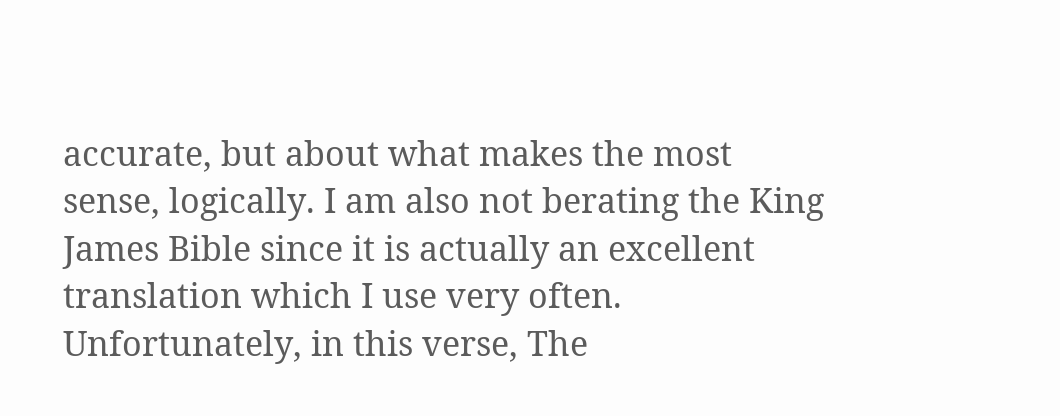accurate, but about what makes the most sense, logically. I am also not berating the King James Bible since it is actually an excellent translation which I use very often. Unfortunately, in this verse, The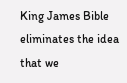King James Bible eliminates the idea that we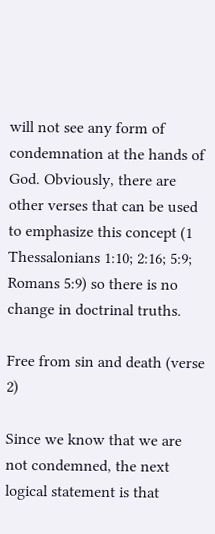will not see any form of condemnation at the hands of God. Obviously, there are other verses that can be used to emphasize this concept (1 Thessalonians 1:10; 2:16; 5:9; Romans 5:9) so there is no change in doctrinal truths.

Free from sin and death (verse 2)

Since we know that we are not condemned, the next logical statement is that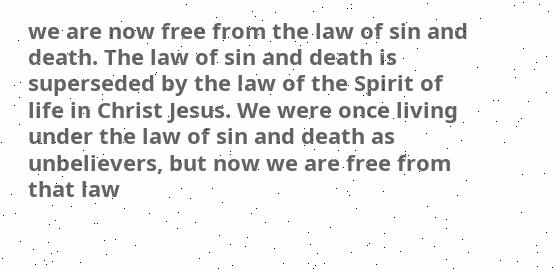we are now free from the law of sin and death. The law of sin and death is superseded by the law of the Spirit of life in Christ Jesus. We were once living under the law of sin and death as unbelievers, but now we are free from that law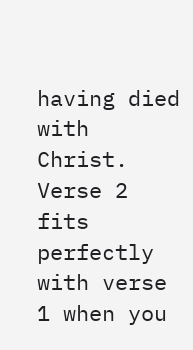having died with Christ. Verse 2 fits perfectly with verse 1 when you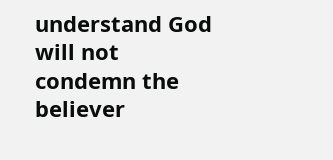understand God will not condemn the believer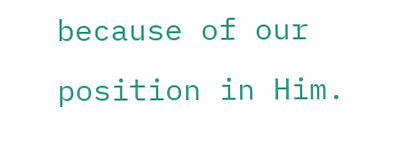because of our position in Him.